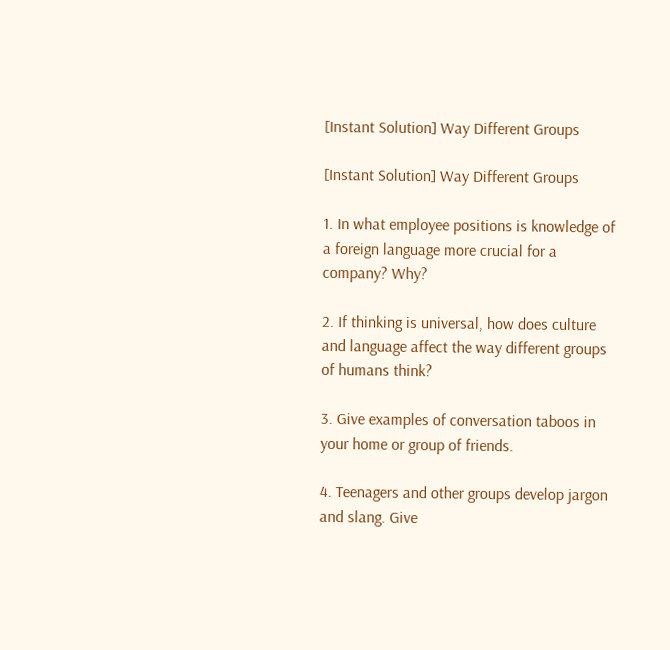[Instant Solution] Way Different Groups

[Instant Solution] Way Different Groups

1. In what employee positions is knowledge of a foreign language more crucial for a company? Why?

2. If thinking is universal, how does culture and language affect the way different groups of humans think?

3. Give examples of conversation taboos in your home or group of friends.

4. Teenagers and other groups develop jargon and slang. Give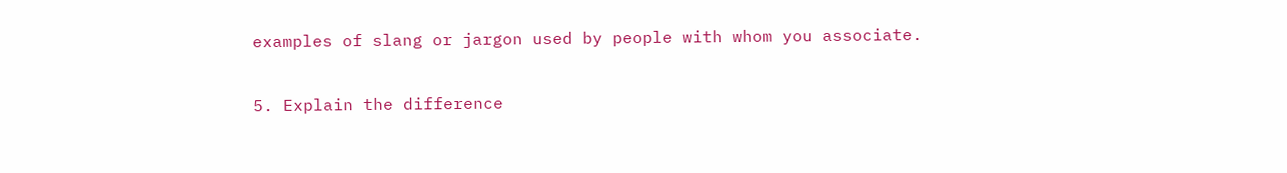examples of slang or jargon used by people with whom you associate.

5. Explain the difference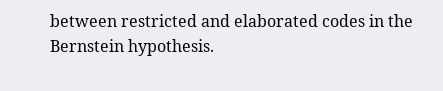between restricted and elaborated codes in the Bernstein hypothesis.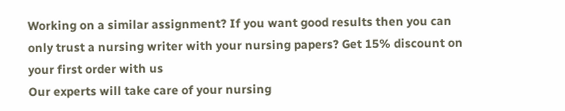Working on a similar assignment? If you want good results then you can only trust a nursing writer with your nursing papers? Get 15% discount on your first order with us
Our experts will take care of your nursing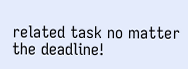related task no matter the deadline!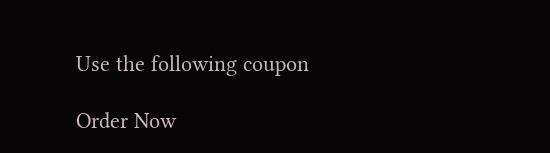Use the following coupon

Order Now